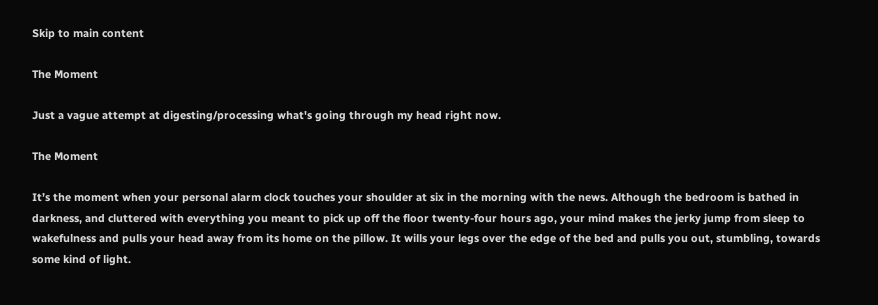Skip to main content

The Moment

Just a vague attempt at digesting/processing what's going through my head right now.

The Moment

It’s the moment when your personal alarm clock touches your shoulder at six in the morning with the news. Although the bedroom is bathed in darkness, and cluttered with everything you meant to pick up off the floor twenty-four hours ago, your mind makes the jerky jump from sleep to wakefulness and pulls your head away from its home on the pillow. It wills your legs over the edge of the bed and pulls you out, stumbling, towards some kind of light.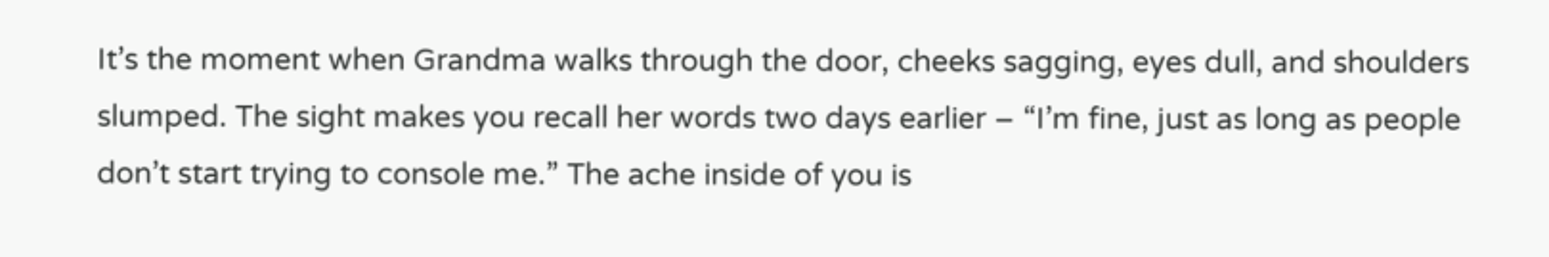It’s the moment when Grandma walks through the door, cheeks sagging, eyes dull, and shoulders slumped. The sight makes you recall her words two days earlier – “I’m fine, just as long as people don’t start trying to console me.” The ache inside of you is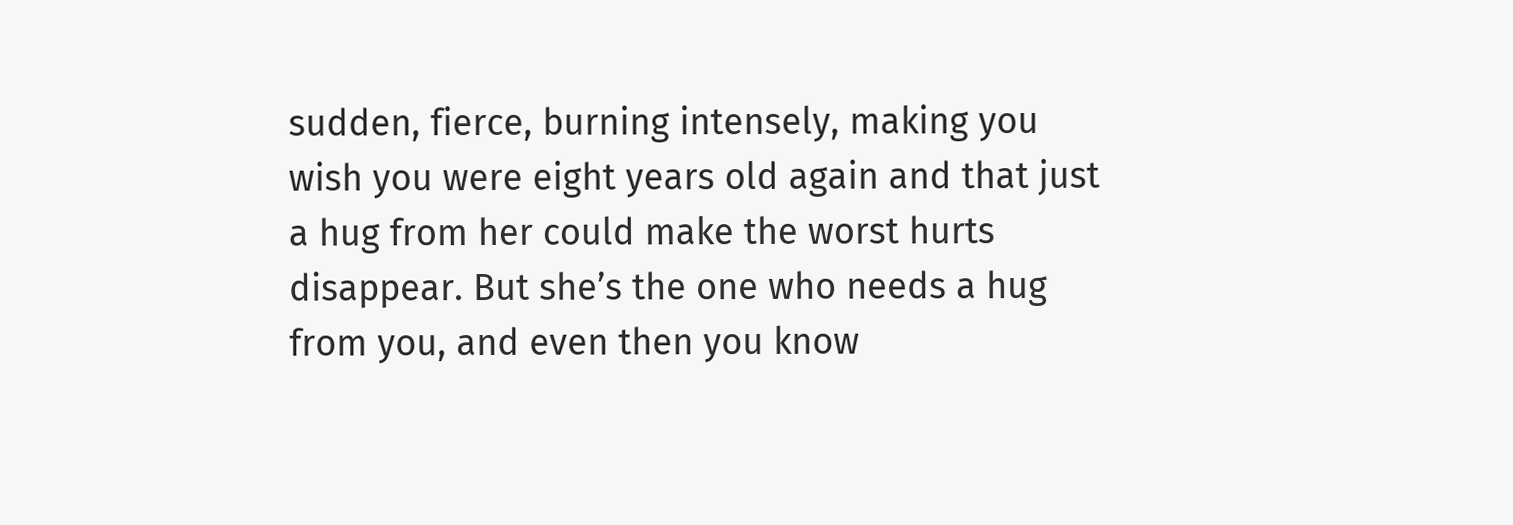sudden, fierce, burning intensely, making you wish you were eight years old again and that just a hug from her could make the worst hurts disappear. But she’s the one who needs a hug from you, and even then you know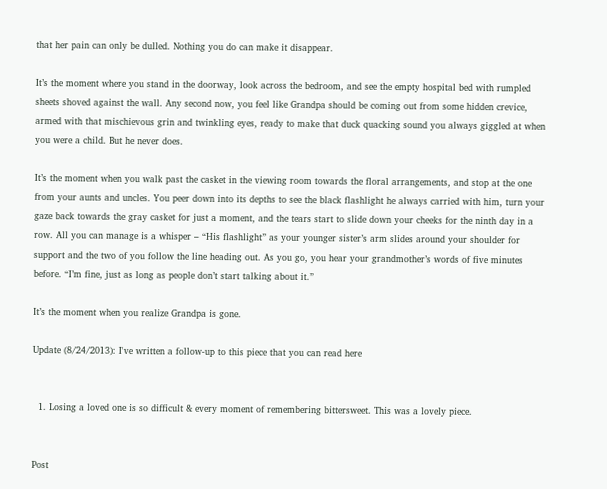that her pain can only be dulled. Nothing you do can make it disappear.

It’s the moment where you stand in the doorway, look across the bedroom, and see the empty hospital bed with rumpled sheets shoved against the wall. Any second now, you feel like Grandpa should be coming out from some hidden crevice, armed with that mischievous grin and twinkling eyes, ready to make that duck quacking sound you always giggled at when you were a child. But he never does.

It’s the moment when you walk past the casket in the viewing room towards the floral arrangements, and stop at the one from your aunts and uncles. You peer down into its depths to see the black flashlight he always carried with him, turn your gaze back towards the gray casket for just a moment, and the tears start to slide down your cheeks for the ninth day in a row. All you can manage is a whisper – “His flashlight” as your younger sister’s arm slides around your shoulder for support and the two of you follow the line heading out. As you go, you hear your grandmother’s words of five minutes before. “I’m fine, just as long as people don’t start talking about it.”

It’s the moment when you realize Grandpa is gone.

Update (8/24/2013): I've written a follow-up to this piece that you can read here


  1. Losing a loved one is so difficult & every moment of remembering bittersweet. This was a lovely piece.


Post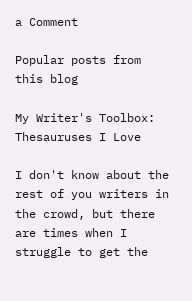a Comment

Popular posts from this blog

My Writer's Toolbox: Thesauruses I Love

I don't know about the rest of you writers in the crowd, but there are times when I struggle to get the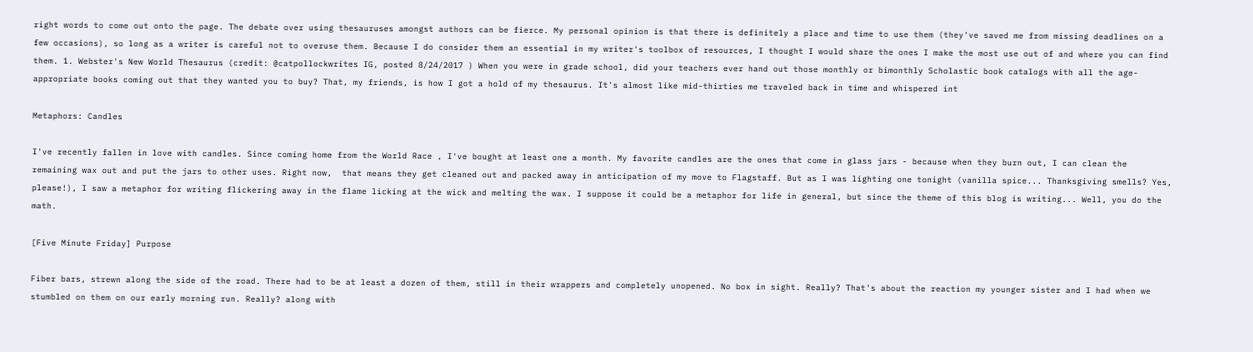right words to come out onto the page. The debate over using thesauruses amongst authors can be fierce. My personal opinion is that there is definitely a place and time to use them (they've saved me from missing deadlines on a few occasions), so long as a writer is careful not to overuse them. Because I do consider them an essential in my writer's toolbox of resources, I thought I would share the ones I make the most use out of and where you can find them. 1. Webster's New World Thesaurus (credit: @catpollockwrites IG, posted 8/24/2017 ) When you were in grade school, did your teachers ever hand out those monthly or bimonthly Scholastic book catalogs with all the age-appropriate books coming out that they wanted you to buy? That, my friends, is how I got a hold of my thesaurus. It's almost like mid-thirties me traveled back in time and whispered int

Metaphors: Candles

I've recently fallen in love with candles. Since coming home from the World Race , I've bought at least one a month. My favorite candles are the ones that come in glass jars - because when they burn out, I can clean the remaining wax out and put the jars to other uses. Right now,  that means they get cleaned out and packed away in anticipation of my move to Flagstaff. But as I was lighting one tonight (vanilla spice... Thanksgiving smells? Yes, please!), I saw a metaphor for writing flickering away in the flame licking at the wick and melting the wax. I suppose it could be a metaphor for life in general, but since the theme of this blog is writing... Well, you do the math.

[Five Minute Friday] Purpose

Fiber bars, strewn along the side of the road. There had to be at least a dozen of them, still in their wrappers and completely unopened. No box in sight. Really? That's about the reaction my younger sister and I had when we stumbled on them on our early morning run. Really? along with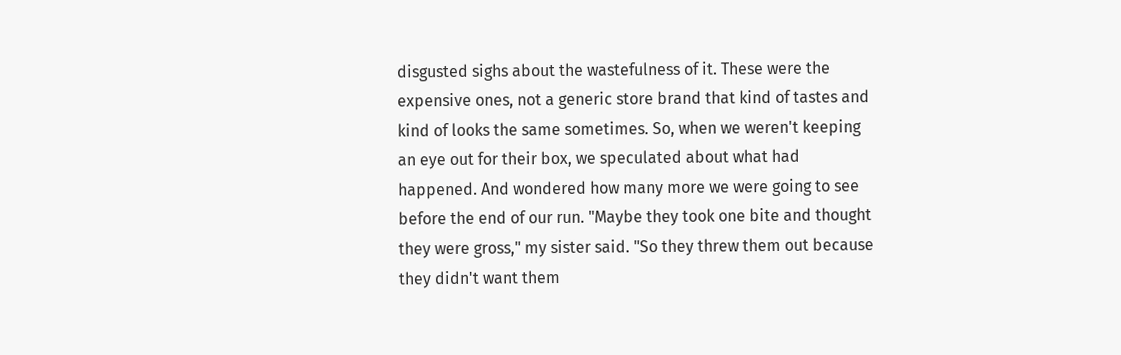disgusted sighs about the wastefulness of it. These were the expensive ones, not a generic store brand that kind of tastes and kind of looks the same sometimes. So, when we weren't keeping an eye out for their box, we speculated about what had happened. And wondered how many more we were going to see before the end of our run. "Maybe they took one bite and thought they were gross," my sister said. "So they threw them out because they didn't want them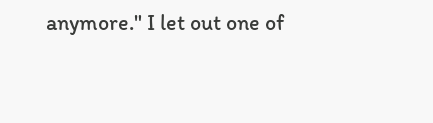anymore." I let out one of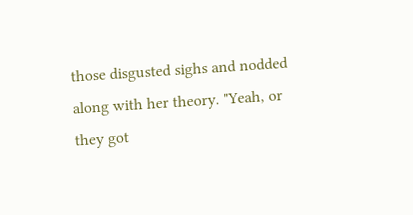those disgusted sighs and nodded along with her theory. "Yeah, or they got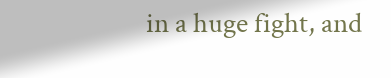in a huge fight, and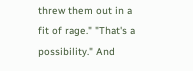threw them out in a fit of rage." "That's a possibility." And